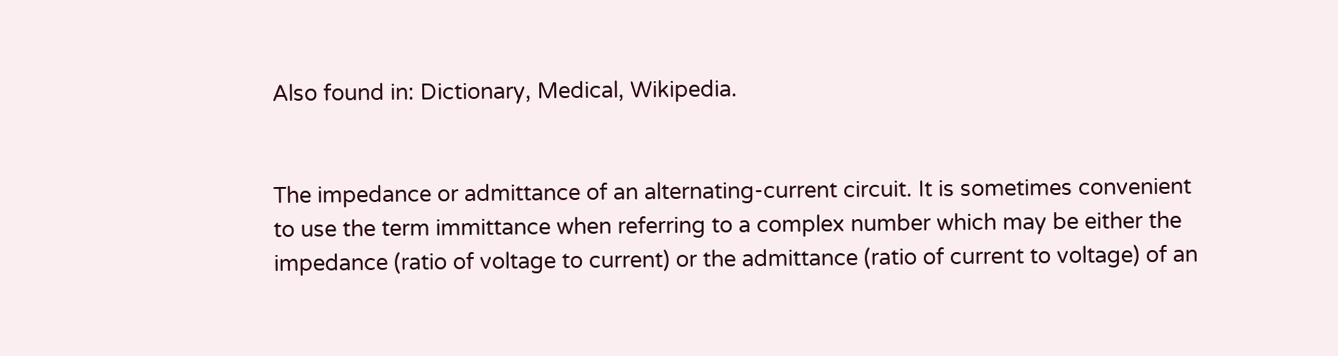Also found in: Dictionary, Medical, Wikipedia.


The impedance or admittance of an alternating-current circuit. It is sometimes convenient to use the term immittance when referring to a complex number which may be either the impedance (ratio of voltage to current) or the admittance (ratio of current to voltage) of an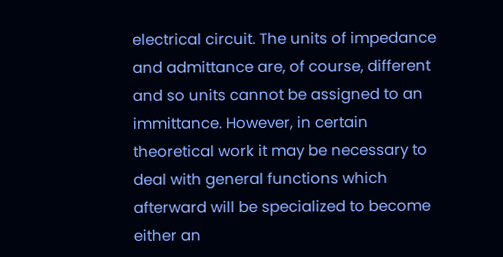electrical circuit. The units of impedance and admittance are, of course, different and so units cannot be assigned to an immittance. However, in certain theoretical work it may be necessary to deal with general functions which afterward will be specialized to become either an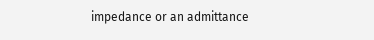impedance or an admittance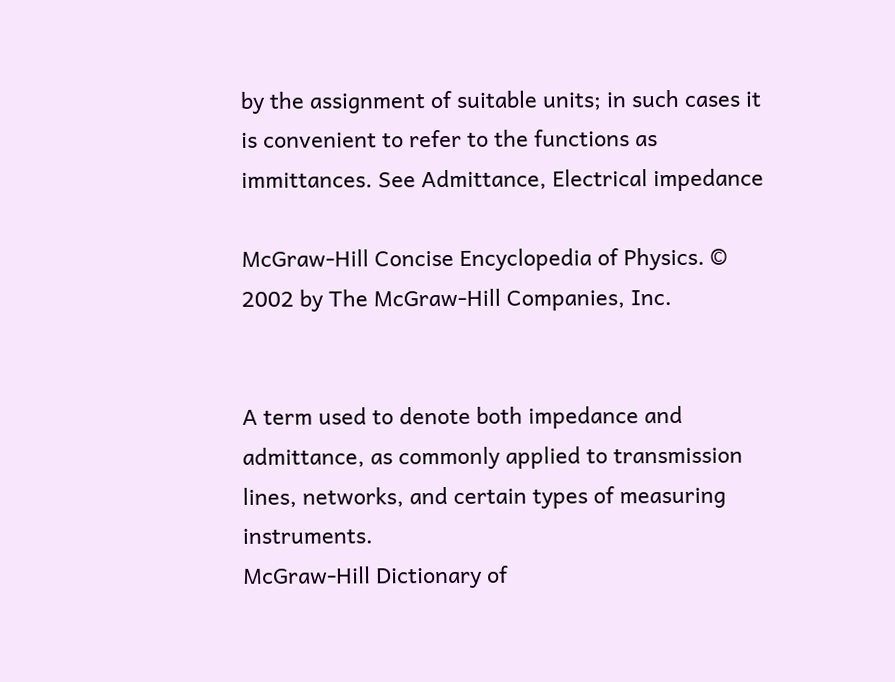by the assignment of suitable units; in such cases it is convenient to refer to the functions as immittances. See Admittance, Electrical impedance

McGraw-Hill Concise Encyclopedia of Physics. © 2002 by The McGraw-Hill Companies, Inc.


A term used to denote both impedance and admittance, as commonly applied to transmission lines, networks, and certain types of measuring instruments.
McGraw-Hill Dictionary of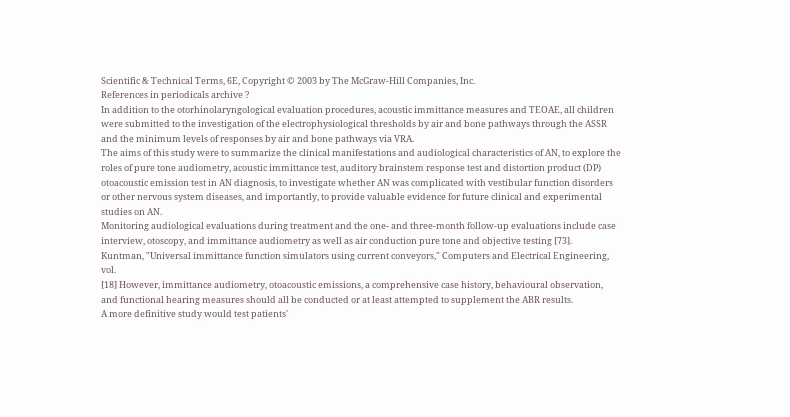Scientific & Technical Terms, 6E, Copyright © 2003 by The McGraw-Hill Companies, Inc.
References in periodicals archive ?
In addition to the otorhinolaryngological evaluation procedures, acoustic immittance measures and TEOAE, all children were submitted to the investigation of the electrophysiological thresholds by air and bone pathways through the ASSR and the minimum levels of responses by air and bone pathways via VRA.
The aims of this study were to summarize the clinical manifestations and audiological characteristics of AN, to explore the roles of pure tone audiometry, acoustic immittance test, auditory brainstem response test and distortion product (DP) otoacoustic emission test in AN diagnosis, to investigate whether AN was complicated with vestibular function disorders or other nervous system diseases, and importantly, to provide valuable evidence for future clinical and experimental studies on AN.
Monitoring audiological evaluations during treatment and the one- and three-month follow-up evaluations include case interview, otoscopy, and immittance audiometry as well as air conduction pure tone and objective testing [73].
Kuntman, "Universal immittance function simulators using current conveyors," Computers and Electrical Engineering, vol.
[18] However, immittance audiometry, otoacoustic emissions, a comprehensive case history, behavioural observation, and functional hearing measures should all be conducted or at least attempted to supplement the ABR results.
A more definitive study would test patients'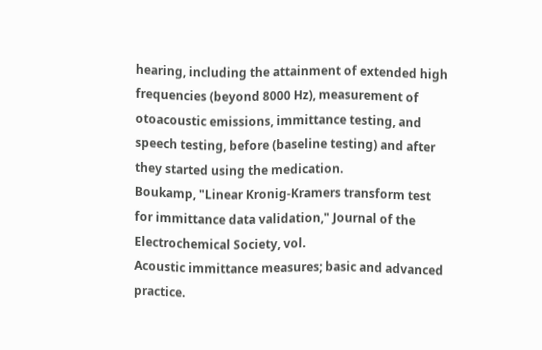hearing, including the attainment of extended high frequencies (beyond 8000 Hz), measurement of otoacoustic emissions, immittance testing, and speech testing, before (baseline testing) and after they started using the medication.
Boukamp, "Linear Kronig-Kramers transform test for immittance data validation," Journal of the Electrochemical Society, vol.
Acoustic immittance measures; basic and advanced practice.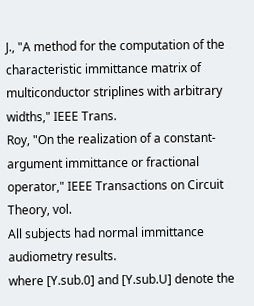J., "A method for the computation of the characteristic immittance matrix of multiconductor striplines with arbitrary widths," IEEE Trans.
Roy, "On the realization of a constant-argument immittance or fractional operator," IEEE Transactions on Circuit Theory, vol.
All subjects had normal immittance audiometry results.
where [Y.sub.0] and [Y.sub.U] denote the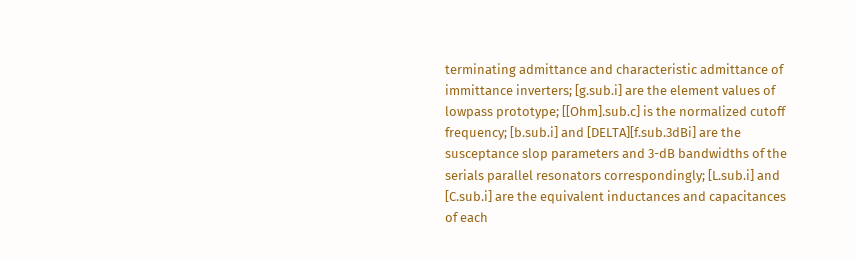terminating admittance and characteristic admittance of immittance inverters; [g.sub.i] are the element values of lowpass prototype; [[Ohm].sub.c] is the normalized cutoff frequency; [b.sub.i] and [DELTA][f.sub.3dBi] are the susceptance slop parameters and 3-dB bandwidths of the serials parallel resonators correspondingly; [L.sub.i] and [C.sub.i] are the equivalent inductances and capacitances of each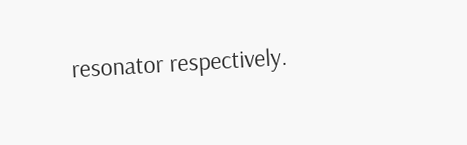resonator respectively.